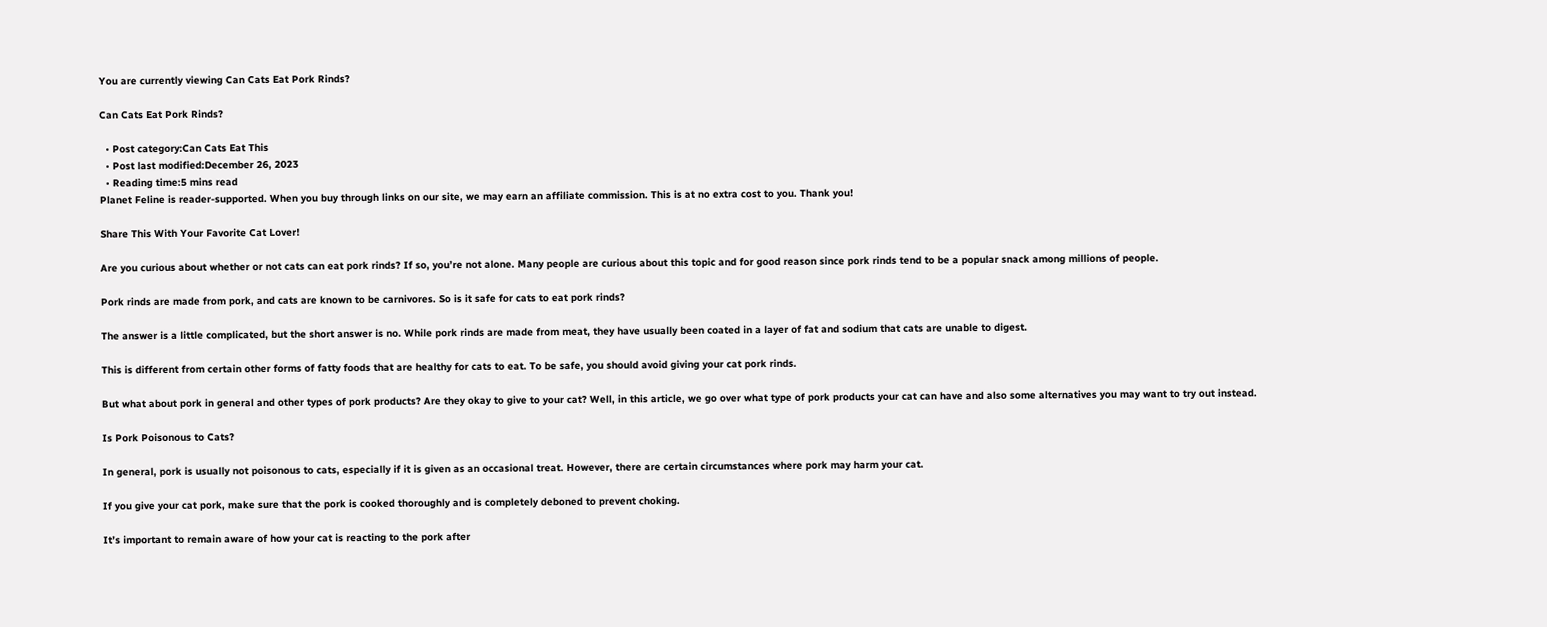You are currently viewing Can Cats Eat Pork Rinds?

Can Cats Eat Pork Rinds?

  • Post category:Can Cats Eat This
  • Post last modified:December 26, 2023
  • Reading time:5 mins read
Planet Feline is reader-supported. When you buy through links on our site, we may earn an affiliate commission. This is at no extra cost to you. Thank you!

Share This With Your Favorite Cat Lover!

Are you curious about whether or not cats can eat pork rinds? If so, you’re not alone. Many people are curious about this topic and for good reason since pork rinds tend to be a popular snack among millions of people.

Pork rinds are made from pork, and cats are known to be carnivores. So is it safe for cats to eat pork rinds?

The answer is a little complicated, but the short answer is no. While pork rinds are made from meat, they have usually been coated in a layer of fat and sodium that cats are unable to digest.

This is different from certain other forms of fatty foods that are healthy for cats to eat. To be safe, you should avoid giving your cat pork rinds.

But what about pork in general and other types of pork products? Are they okay to give to your cat? Well, in this article, we go over what type of pork products your cat can have and also some alternatives you may want to try out instead.

Is Pork Poisonous to Cats?

In general, pork is usually not poisonous to cats, especially if it is given as an occasional treat. However, there are certain circumstances where pork may harm your cat.

If you give your cat pork, make sure that the pork is cooked thoroughly and is completely deboned to prevent choking.

It’s important to remain aware of how your cat is reacting to the pork after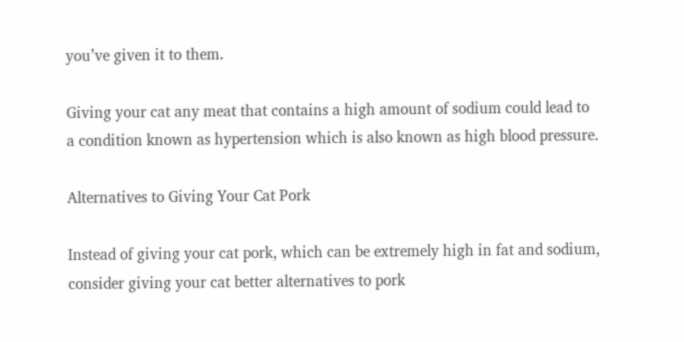you’ve given it to them.

Giving your cat any meat that contains a high amount of sodium could lead to a condition known as hypertension which is also known as high blood pressure.

Alternatives to Giving Your Cat Pork

Instead of giving your cat pork, which can be extremely high in fat and sodium, consider giving your cat better alternatives to pork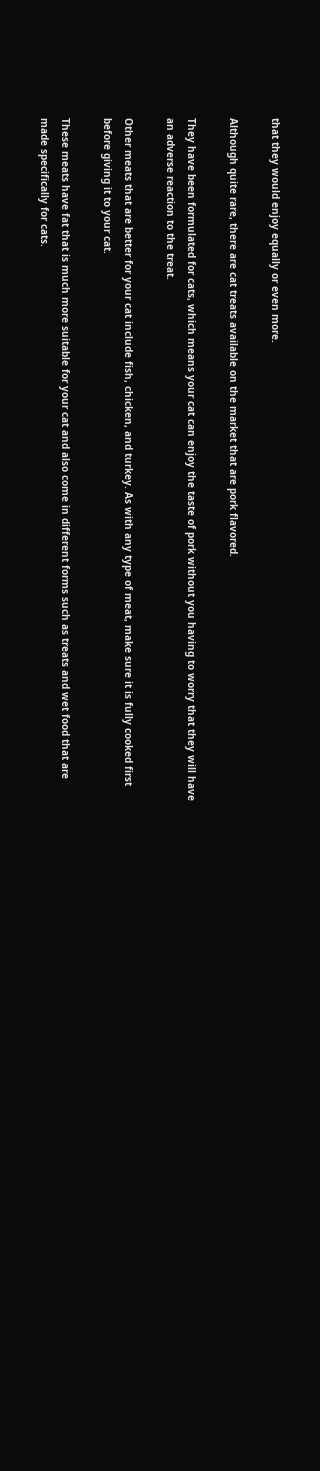that they would enjoy equally or even more.

Although quite rare, there are cat treats available on the market that are pork flavored.

They have been formulated for cats, which means your cat can enjoy the taste of pork without you having to worry that they will have an adverse reaction to the treat.

Other meats that are better for your cat include fish, chicken, and turkey. As with any type of meat, make sure it is fully cooked first before giving it to your cat.

These meats have fat that is much more suitable for your cat and also come in different forms such as treats and wet food that are made specifically for cats.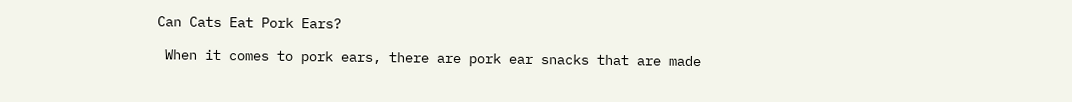Can Cats Eat Pork Ears?

 When it comes to pork ears, there are pork ear snacks that are made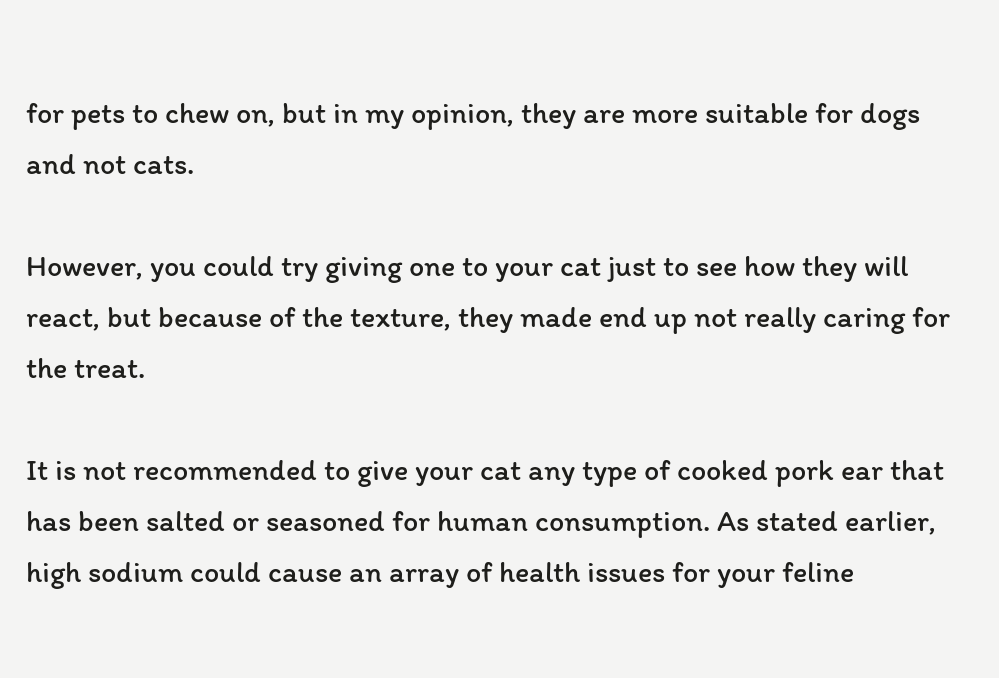for pets to chew on, but in my opinion, they are more suitable for dogs and not cats.

However, you could try giving one to your cat just to see how they will react, but because of the texture, they made end up not really caring for the treat.

It is not recommended to give your cat any type of cooked pork ear that has been salted or seasoned for human consumption. As stated earlier,  high sodium could cause an array of health issues for your feline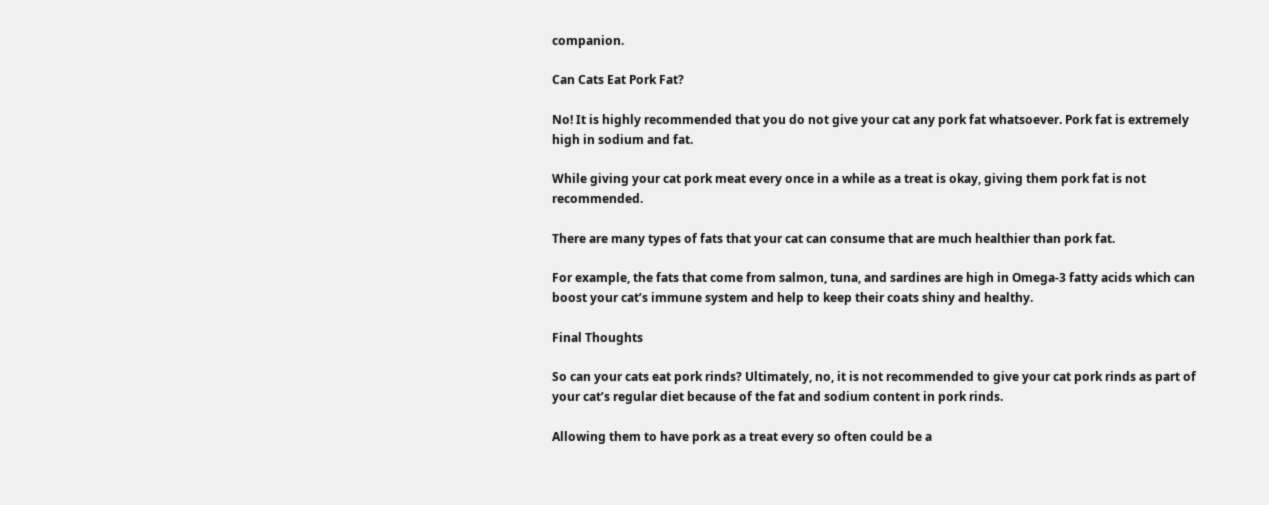companion.

Can Cats Eat Pork Fat?

No! It is highly recommended that you do not give your cat any pork fat whatsoever. Pork fat is extremely high in sodium and fat.

While giving your cat pork meat every once in a while as a treat is okay, giving them pork fat is not recommended.

There are many types of fats that your cat can consume that are much healthier than pork fat.

For example, the fats that come from salmon, tuna, and sardines are high in Omega-3 fatty acids which can boost your cat’s immune system and help to keep their coats shiny and healthy.

Final Thoughts

So can your cats eat pork rinds? Ultimately, no, it is not recommended to give your cat pork rinds as part of your cat’s regular diet because of the fat and sodium content in pork rinds.

Allowing them to have pork as a treat every so often could be a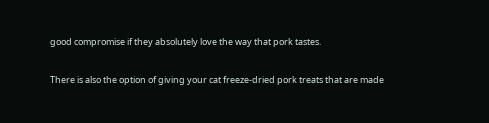good compromise if they absolutely love the way that pork tastes.

There is also the option of giving your cat freeze-dried pork treats that are made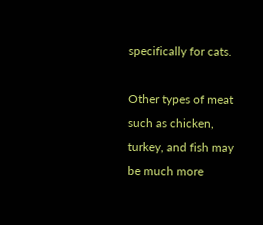specifically for cats.

Other types of meat such as chicken, turkey, and fish may be much more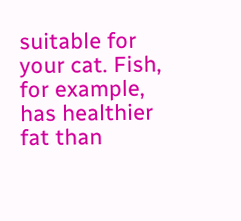suitable for your cat. Fish, for example, has healthier fat than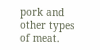pork and other types of meat.